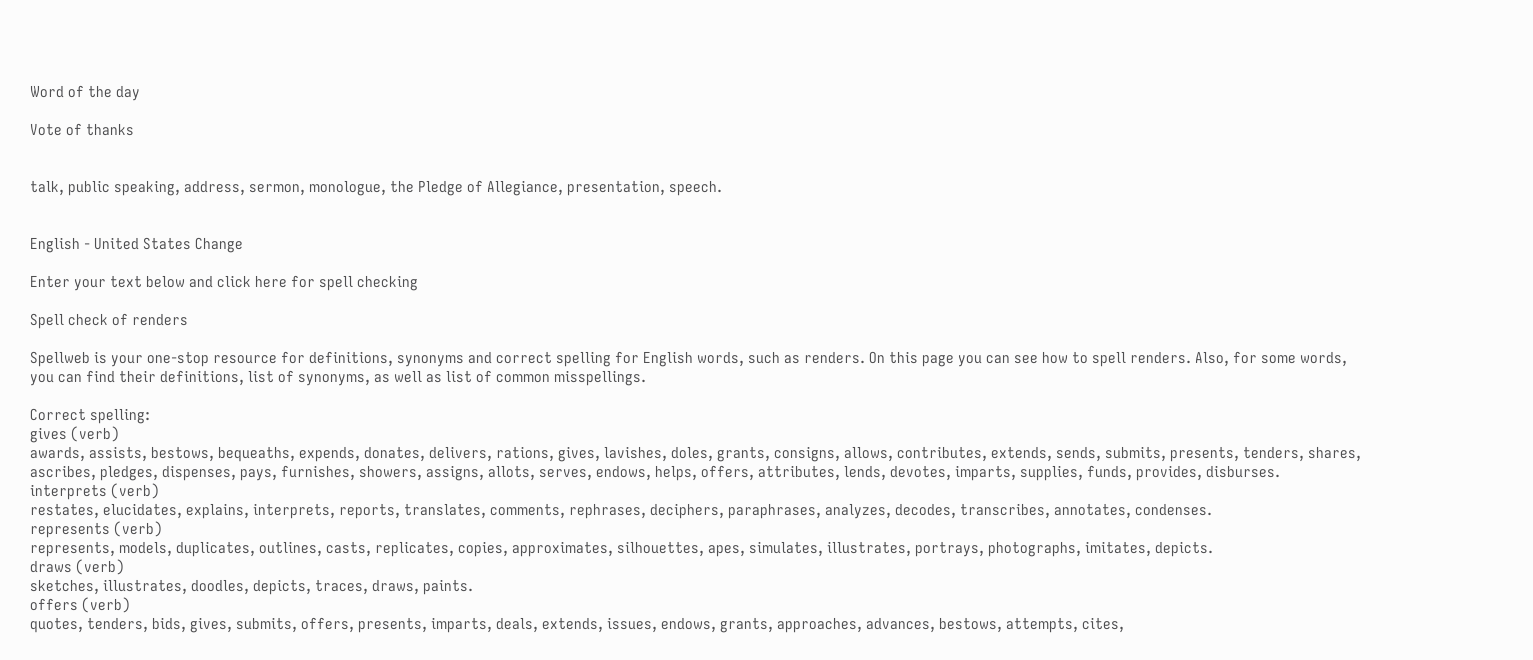Word of the day

Vote of thanks


talk, public speaking, address, sermon, monologue, the Pledge of Allegiance, presentation, speech.


English - United States Change

Enter your text below and click here for spell checking

Spell check of renders

Spellweb is your one-stop resource for definitions, synonyms and correct spelling for English words, such as renders. On this page you can see how to spell renders. Also, for some words, you can find their definitions, list of synonyms, as well as list of common misspellings.

Correct spelling:
gives (verb)
awards, assists, bestows, bequeaths, expends, donates, delivers, rations, gives, lavishes, doles, grants, consigns, allows, contributes, extends, sends, submits, presents, tenders, shares, ascribes, pledges, dispenses, pays, furnishes, showers, assigns, allots, serves, endows, helps, offers, attributes, lends, devotes, imparts, supplies, funds, provides, disburses.
interprets (verb)
restates, elucidates, explains, interprets, reports, translates, comments, rephrases, deciphers, paraphrases, analyzes, decodes, transcribes, annotates, condenses.
represents (verb)
represents, models, duplicates, outlines, casts, replicates, copies, approximates, silhouettes, apes, simulates, illustrates, portrays, photographs, imitates, depicts.
draws (verb)
sketches, illustrates, doodles, depicts, traces, draws, paints.
offers (verb)
quotes, tenders, bids, gives, submits, offers, presents, imparts, deals, extends, issues, endows, grants, approaches, advances, bestows, attempts, cites,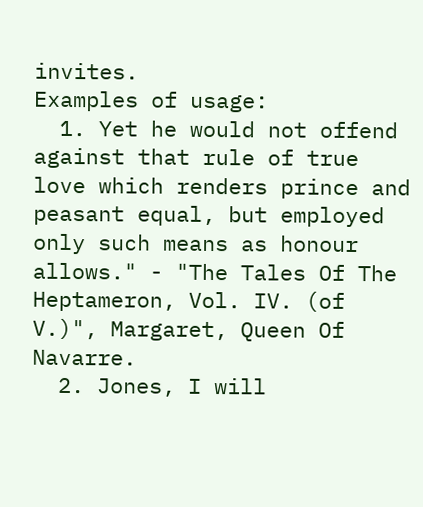invites.
Examples of usage:
  1. Yet he would not offend against that rule of true love which renders prince and peasant equal, but employed only such means as honour allows." - "The Tales Of The Heptameron, Vol. IV. (of V.)", Margaret, Queen Of Navarre.
  2. Jones, I will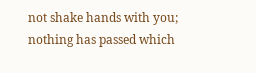not shake hands with you; nothing has passed which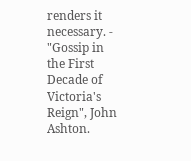renders it necessary. - "Gossip in the First Decade of Victoria's Reign", John Ashton.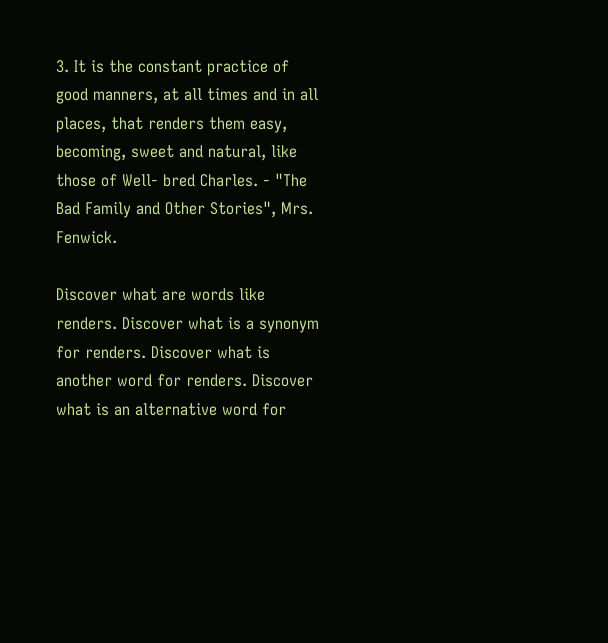3. It is the constant practice of good manners, at all times and in all places, that renders them easy, becoming, sweet and natural, like those of Well- bred Charles. - "The Bad Family and Other Stories", Mrs. Fenwick.

Discover what are words like renders. Discover what is a synonym for renders. Discover what is another word for renders. Discover what is an alternative word for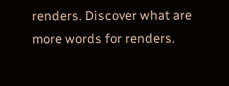renders. Discover what are more words for renders.